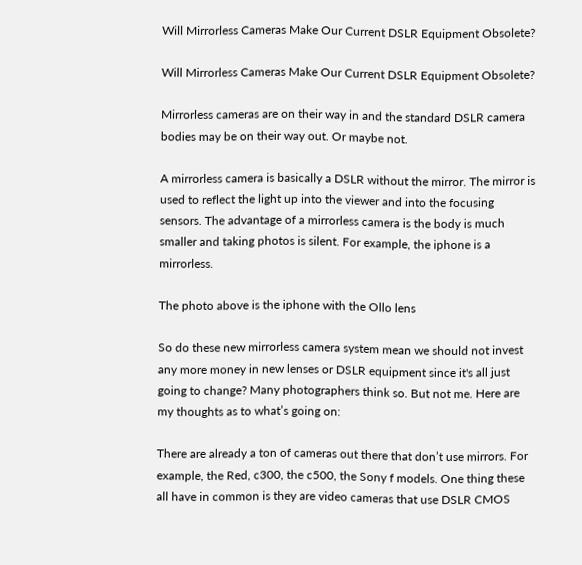Will Mirrorless Cameras Make Our Current DSLR Equipment Obsolete?

Will Mirrorless Cameras Make Our Current DSLR Equipment Obsolete?

Mirrorless cameras are on their way in and the standard DSLR camera bodies may be on their way out. Or maybe not.

A mirrorless camera is basically a DSLR without the mirror. The mirror is used to reflect the light up into the viewer and into the focusing sensors. The advantage of a mirrorless camera is the body is much smaller and taking photos is silent. For example, the iphone is a mirrorless.

The photo above is the iphone with the Ollo lens

So do these new mirrorless camera system mean we should not invest any more money in new lenses or DSLR equipment since it's all just going to change? Many photographers think so. But not me. Here are my thoughts as to what’s going on:

There are already a ton of cameras out there that don’t use mirrors. For example, the Red, c300, the c500, the Sony f models. One thing these all have in common is they are video cameras that use DSLR CMOS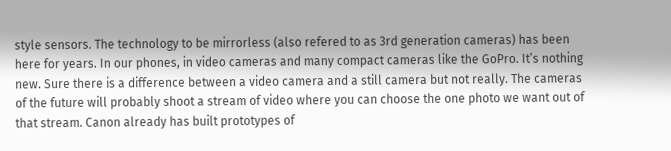style sensors. The technology to be mirrorless (also refered to as 3rd generation cameras) has been here for years. In our phones, in video cameras and many compact cameras like the GoPro. It’s nothing new. Sure there is a difference between a video camera and a still camera but not really. The cameras of the future will probably shoot a stream of video where you can choose the one photo we want out of that stream. Canon already has built prototypes of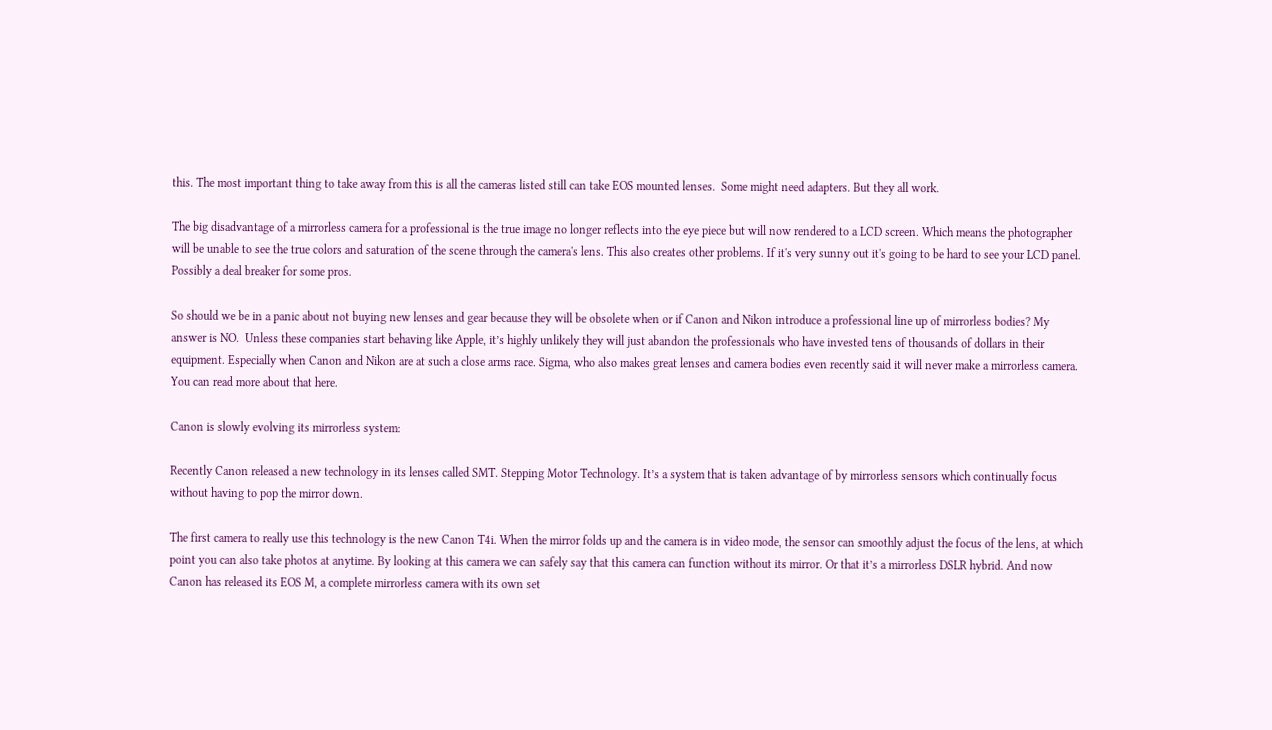this. The most important thing to take away from this is all the cameras listed still can take EOS mounted lenses.  Some might need adapters. But they all work.

The big disadvantage of a mirrorless camera for a professional is the true image no longer reflects into the eye piece but will now rendered to a LCD screen. Which means the photographer will be unable to see the true colors and saturation of the scene through the camera's lens. This also creates other problems. If it's very sunny out it's going to be hard to see your LCD panel. Possibly a deal breaker for some pros.

So should we be in a panic about not buying new lenses and gear because they will be obsolete when or if Canon and Nikon introduce a professional line up of mirrorless bodies? My answer is NO.  Unless these companies start behaving like Apple, it’s highly unlikely they will just abandon the professionals who have invested tens of thousands of dollars in their equipment. Especially when Canon and Nikon are at such a close arms race. Sigma, who also makes great lenses and camera bodies even recently said it will never make a mirrorless camera. You can read more about that here.

Canon is slowly evolving its mirrorless system:

Recently Canon released a new technology in its lenses called SMT. Stepping Motor Technology. It’s a system that is taken advantage of by mirrorless sensors which continually focus without having to pop the mirror down.

The first camera to really use this technology is the new Canon T4i. When the mirror folds up and the camera is in video mode, the sensor can smoothly adjust the focus of the lens, at which point you can also take photos at anytime. By looking at this camera we can safely say that this camera can function without its mirror. Or that it’s a mirrorless DSLR hybrid. And now Canon has released its EOS M, a complete mirrorless camera with its own set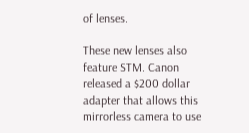of lenses.

These new lenses also feature STM. Canon released a $200 dollar adapter that allows this mirrorless camera to use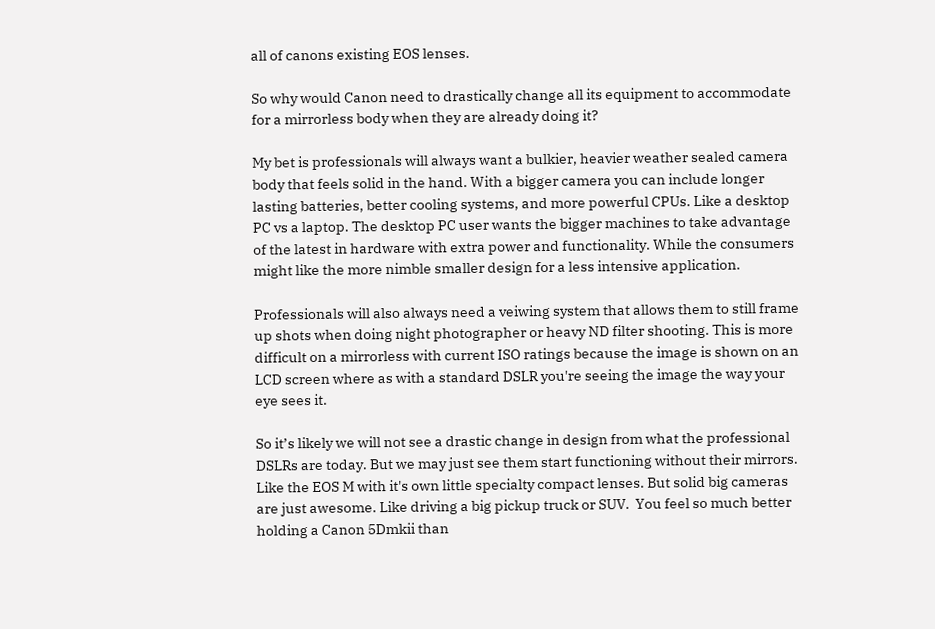all of canons existing EOS lenses.

So why would Canon need to drastically change all its equipment to accommodate for a mirrorless body when they are already doing it?

My bet is professionals will always want a bulkier, heavier weather sealed camera body that feels solid in the hand. With a bigger camera you can include longer lasting batteries, better cooling systems, and more powerful CPUs. Like a desktop PC vs a laptop. The desktop PC user wants the bigger machines to take advantage of the latest in hardware with extra power and functionality. While the consumers might like the more nimble smaller design for a less intensive application.

Professionals will also always need a veiwing system that allows them to still frame up shots when doing night photographer or heavy ND filter shooting. This is more difficult on a mirrorless with current ISO ratings because the image is shown on an LCD screen where as with a standard DSLR you're seeing the image the way your eye sees it.

So it’s likely we will not see a drastic change in design from what the professional DSLRs are today. But we may just see them start functioning without their mirrors. Like the EOS M with it's own little specialty compact lenses. But solid big cameras are just awesome. Like driving a big pickup truck or SUV.  You feel so much better holding a Canon 5Dmkii than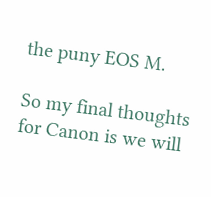the puny EOS M.

So my final thoughts for Canon is we will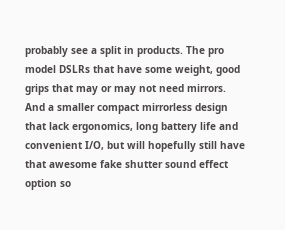probably see a split in products. The pro model DSLRs that have some weight, good grips that may or may not need mirrors. And a smaller compact mirrorless design that lack ergonomics, long battery life and convenient I/O, but will hopefully still have that awesome fake shutter sound effect option so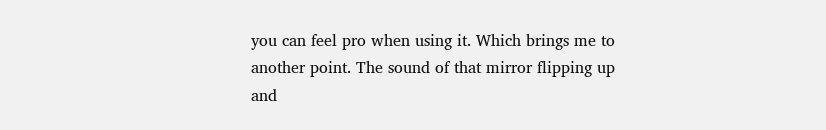you can feel pro when using it. Which brings me to another point. The sound of that mirror flipping up and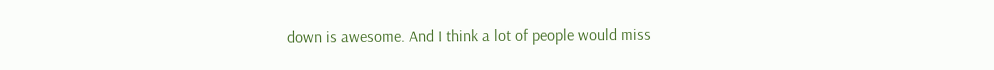down is awesome. And I think a lot of people would miss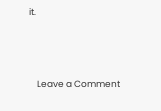it.



    Leave a Comment